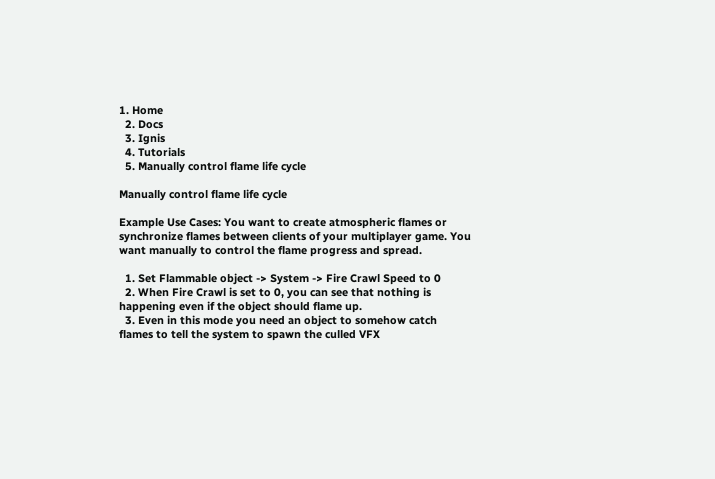1. Home
  2. Docs
  3. Ignis
  4. Tutorials
  5. Manually control flame life cycle

Manually control flame life cycle

Example Use Cases: You want to create atmospheric flames or synchronize flames between clients of your multiplayer game. You want manually to control the flame progress and spread.

  1. Set Flammable object -> System -> Fire Crawl Speed to 0
  2. When Fire Crawl is set to 0, you can see that nothing is happening even if the object should flame up.
  3. Even in this mode you need an object to somehow catch flames to tell the system to spawn the culled VFX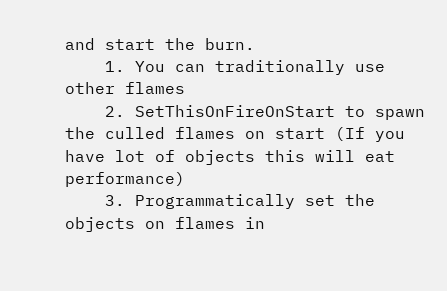and start the burn.
    1. You can traditionally use other flames
    2. SetThisOnFireOnStart to spawn the culled flames on start (If you have lot of objects this will eat performance)
    3. Programmatically set the objects on flames in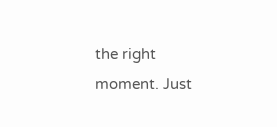the right moment. Just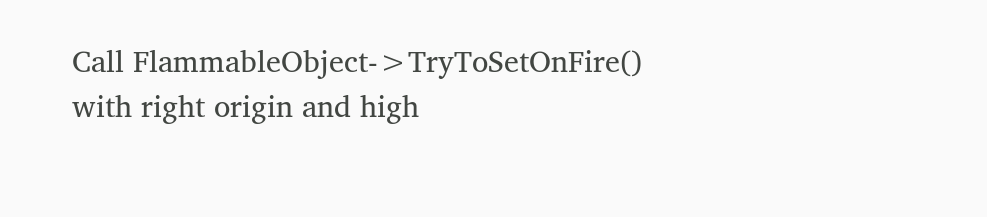Call FlammableObject->TryToSetOnFire() with right origin and high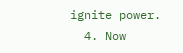ignite power.
  4. Now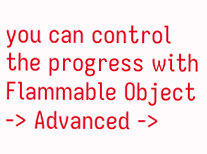you can control the progress with Flammable Object -> Advanced ->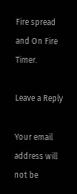Fire spread and On Fire Timer.

Leave a Reply

Your email address will not be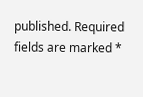published. Required fields are marked *